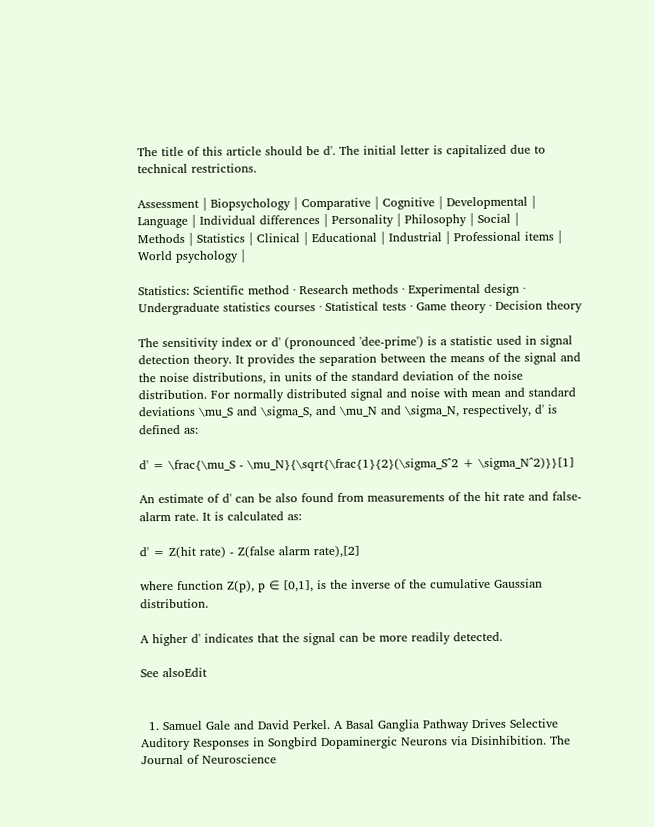The title of this article should be d'. The initial letter is capitalized due to technical restrictions.

Assessment | Biopsychology | Comparative | Cognitive | Developmental | Language | Individual differences | Personality | Philosophy | Social |
Methods | Statistics | Clinical | Educational | Industrial | Professional items | World psychology |

Statistics: Scientific method · Research methods · Experimental design · Undergraduate statistics courses · Statistical tests · Game theory · Decision theory

The sensitivity index or d' (pronounced 'dee-prime') is a statistic used in signal detection theory. It provides the separation between the means of the signal and the noise distributions, in units of the standard deviation of the noise distribution. For normally distributed signal and noise with mean and standard deviations \mu_S and \sigma_S, and \mu_N and \sigma_N, respectively, d' is defined as:

d' = \frac{\mu_S - \mu_N}{\sqrt{\frac{1}{2}(\sigma_S^2 + \sigma_N^2)}}[1]

An estimate of d' can be also found from measurements of the hit rate and false-alarm rate. It is calculated as:

d' = Z(hit rate) - Z(false alarm rate),[2]

where function Z(p), p ∈ [0,1], is the inverse of the cumulative Gaussian distribution.

A higher d' indicates that the signal can be more readily detected.

See alsoEdit


  1. Samuel Gale and David Perkel. A Basal Ganglia Pathway Drives Selective Auditory Responses in Songbird Dopaminergic Neurons via Disinhibition. The Journal of Neuroscience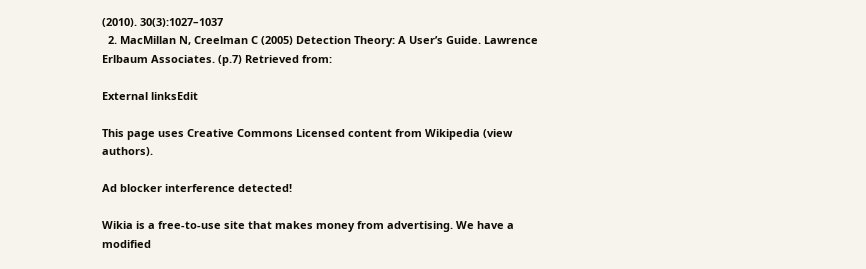(2010). 30(3):1027–1037
  2. MacMillan N, Creelman C (2005) Detection Theory: A User’s Guide. Lawrence Erlbaum Associates. (p.7) Retrieved from:

External linksEdit

This page uses Creative Commons Licensed content from Wikipedia (view authors).

Ad blocker interference detected!

Wikia is a free-to-use site that makes money from advertising. We have a modified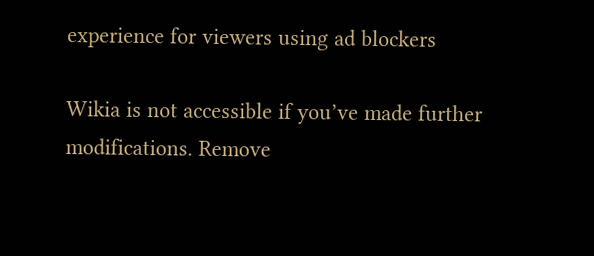experience for viewers using ad blockers

Wikia is not accessible if you’ve made further modifications. Remove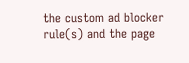the custom ad blocker rule(s) and the page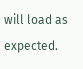will load as expected.